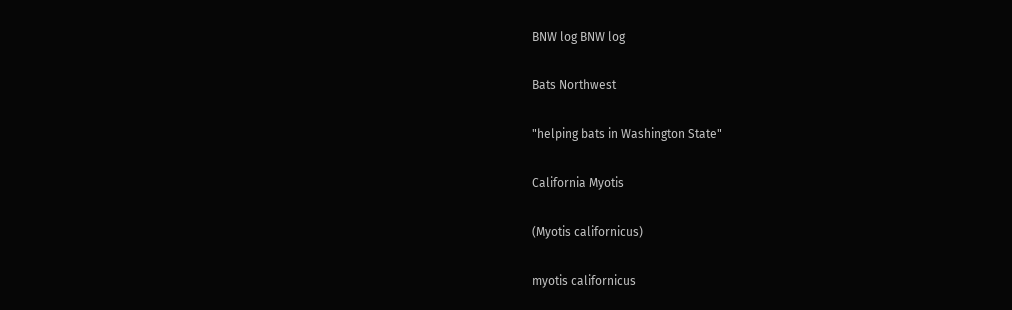BNW log BNW log

Bats Northwest

"helping bats in Washington State"

California Myotis

(Myotis californicus)

myotis californicus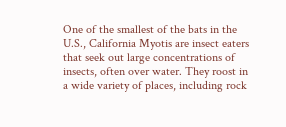One of the smallest of the bats in the U.S., California Myotis are insect eaters that seek out large concentrations of insects, often over water. They roost in a wide variety of places, including rock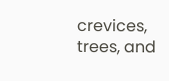crevices, trees, and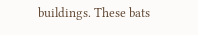buildings. These bats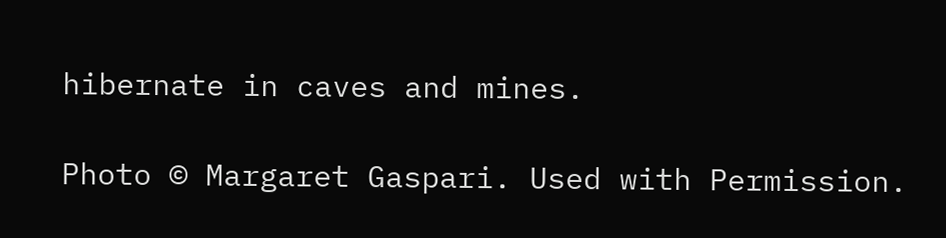hibernate in caves and mines.

Photo © Margaret Gaspari. Used with Permission.